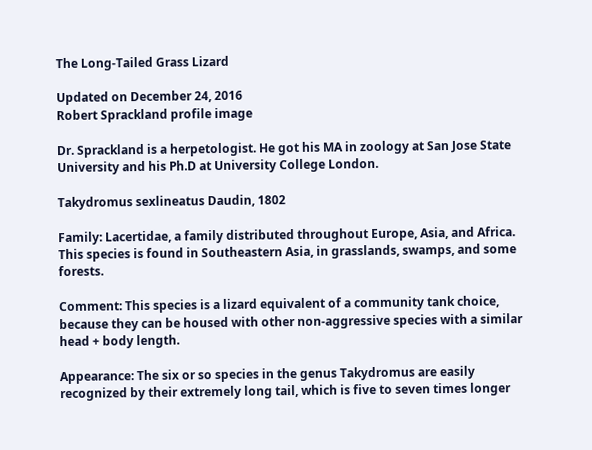The Long-Tailed Grass Lizard

Updated on December 24, 2016
Robert Sprackland profile image

Dr. Sprackland is a herpetologist. He got his MA in zoology at San Jose State University and his Ph.D at University College London.

Takydromus sexlineatus Daudin, 1802

Family: Lacertidae, a family distributed throughout Europe, Asia, and Africa. This species is found in Southeastern Asia, in grasslands, swamps, and some forests.

Comment: This species is a lizard equivalent of a community tank choice, because they can be housed with other non-aggressive species with a similar head + body length.

Appearance: The six or so species in the genus Takydromus are easily recognized by their extremely long tail, which is five to seven times longer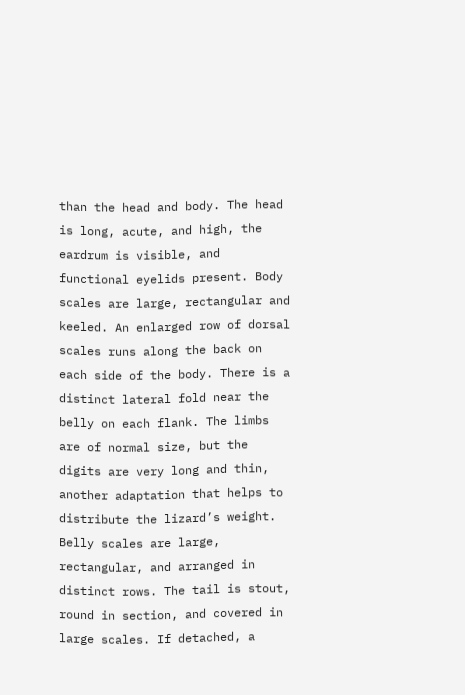than the head and body. The head is long, acute, and high, the eardrum is visible, and functional eyelids present. Body scales are large, rectangular and keeled. An enlarged row of dorsal scales runs along the back on each side of the body. There is a distinct lateral fold near the belly on each flank. The limbs are of normal size, but the digits are very long and thin, another adaptation that helps to distribute the lizard’s weight. Belly scales are large, rectangular, and arranged in distinct rows. The tail is stout, round in section, and covered in large scales. If detached, a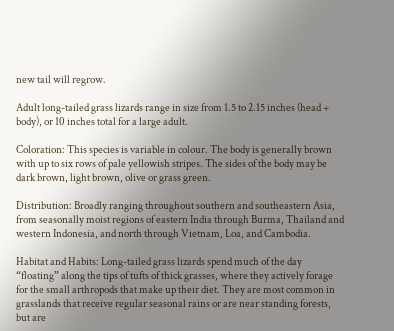new tail will regrow.

Adult long-tailed grass lizards range in size from 1.5 to 2.15 inches (head + body), or 10 inches total for a large adult.

Coloration: This species is variable in colour. The body is generally brown with up to six rows of pale yellowish stripes. The sides of the body may be dark brown, light brown, olive or grass green.

Distribution: Broadly ranging throughout southern and southeastern Asia, from seasonally moist regions of eastern India through Burma, Thailand and western Indonesia, and north through Vietnam, Loa, and Cambodia.

Habitat and Habits: Long-tailed grass lizards spend much of the day “floating” along the tips of tufts of thick grasses, where they actively forage for the small arthropods that make up their diet. They are most common in grasslands that receive regular seasonal rains or are near standing forests, but are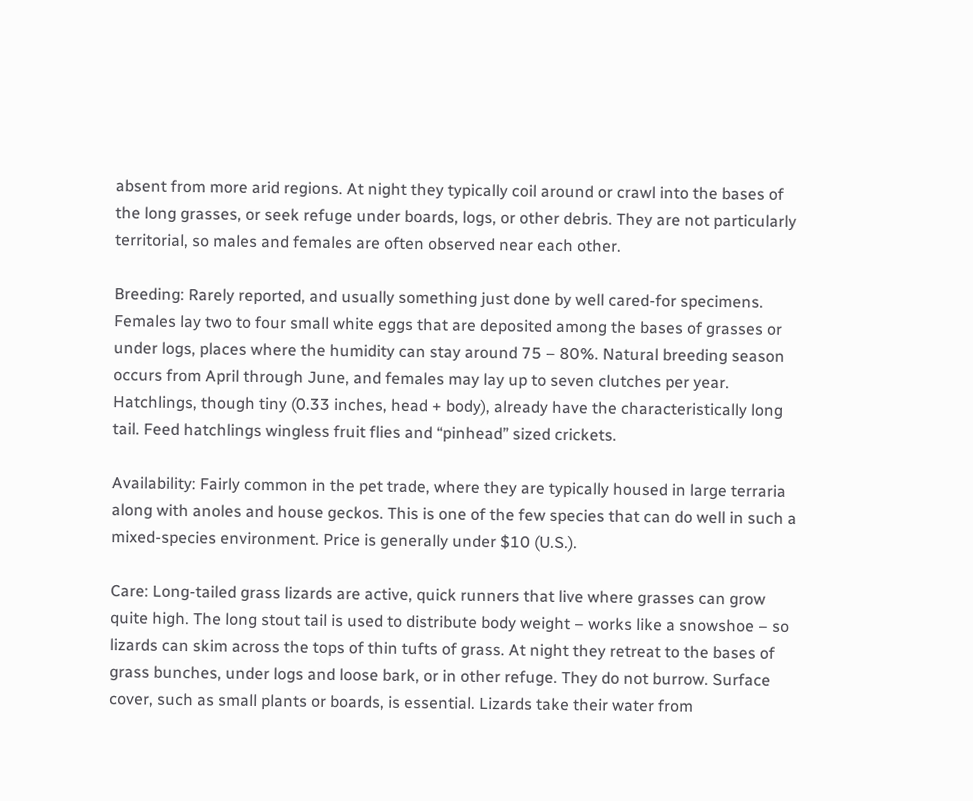absent from more arid regions. At night they typically coil around or crawl into the bases of the long grasses, or seek refuge under boards, logs, or other debris. They are not particularly territorial, so males and females are often observed near each other.

Breeding: Rarely reported, and usually something just done by well cared-for specimens. Females lay two to four small white eggs that are deposited among the bases of grasses or under logs, places where the humidity can stay around 75 – 80%. Natural breeding season occurs from April through June, and females may lay up to seven clutches per year. Hatchlings, though tiny (0.33 inches, head + body), already have the characteristically long tail. Feed hatchlings wingless fruit flies and “pinhead” sized crickets.

Availability: Fairly common in the pet trade, where they are typically housed in large terraria along with anoles and house geckos. This is one of the few species that can do well in such a mixed-species environment. Price is generally under $10 (U.S.).

Care: Long-tailed grass lizards are active, quick runners that live where grasses can grow quite high. The long stout tail is used to distribute body weight – works like a snowshoe – so lizards can skim across the tops of thin tufts of grass. At night they retreat to the bases of grass bunches, under logs and loose bark, or in other refuge. They do not burrow. Surface cover, such as small plants or boards, is essential. Lizards take their water from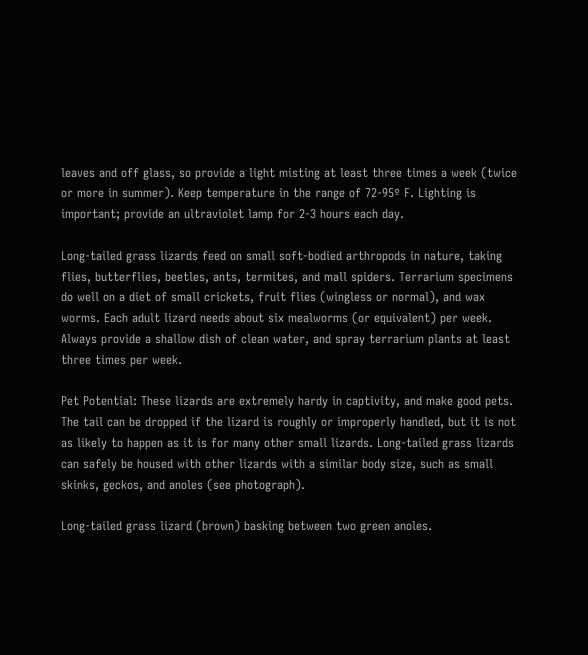leaves and off glass, so provide a light misting at least three times a week (twice or more in summer). Keep temperature in the range of 72-95º F. Lighting is important; provide an ultraviolet lamp for 2-3 hours each day.

Long-tailed grass lizards feed on small soft-bodied arthropods in nature, taking flies, butterflies, beetles, ants, termites, and mall spiders. Terrarium specimens do well on a diet of small crickets, fruit flies (wingless or normal), and wax worms. Each adult lizard needs about six mealworms (or equivalent) per week. Always provide a shallow dish of clean water, and spray terrarium plants at least three times per week.

Pet Potential: These lizards are extremely hardy in captivity, and make good pets. The tail can be dropped if the lizard is roughly or improperly handled, but it is not as likely to happen as it is for many other small lizards. Long-tailed grass lizards can safely be housed with other lizards with a similar body size, such as small skinks, geckos, and anoles (see photograph).

Long-tailed grass lizard (brown) basking between two green anoles.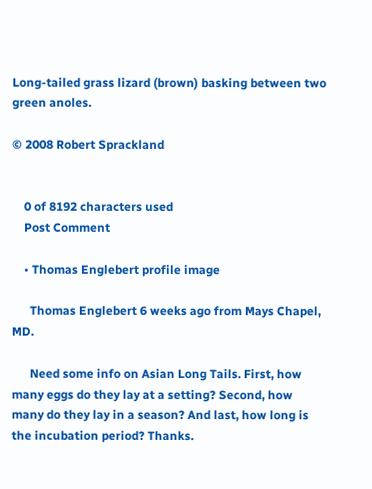Long-tailed grass lizard (brown) basking between two green anoles.

© 2008 Robert Sprackland


    0 of 8192 characters used
    Post Comment

    • Thomas Englebert profile image

      Thomas Englebert 6 weeks ago from Mays Chapel, MD.

      Need some info on Asian Long Tails. First, how many eggs do they lay at a setting? Second, how many do they lay in a season? And last, how long is the incubation period? Thanks.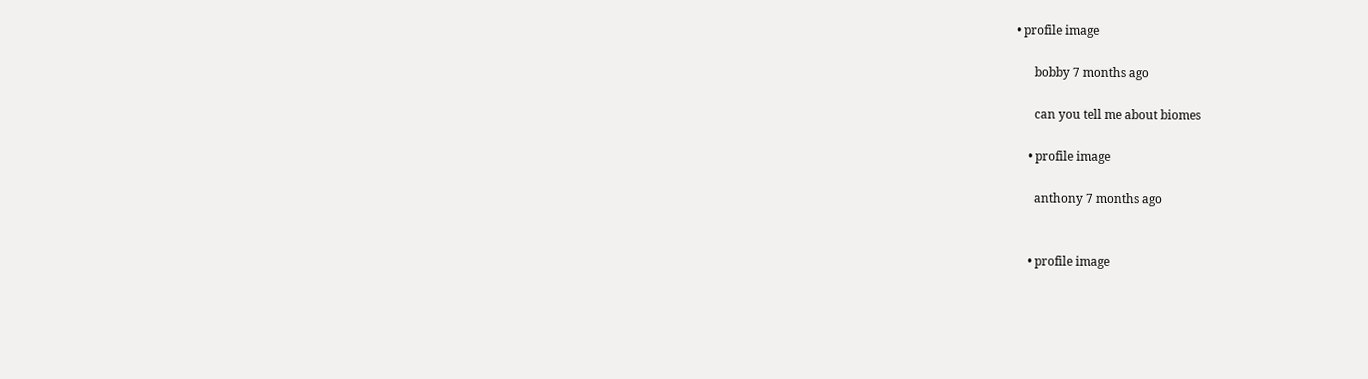• profile image

      bobby 7 months ago

      can you tell me about biomes

    • profile image

      anthony 7 months ago


    • profile image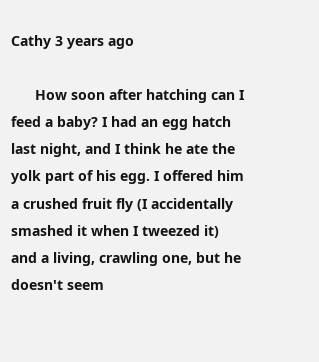Cathy 3 years ago

      How soon after hatching can I feed a baby? I had an egg hatch last night, and I think he ate the yolk part of his egg. I offered him a crushed fruit fly (I accidentally smashed it when I tweezed it) and a living, crawling one, but he doesn't seem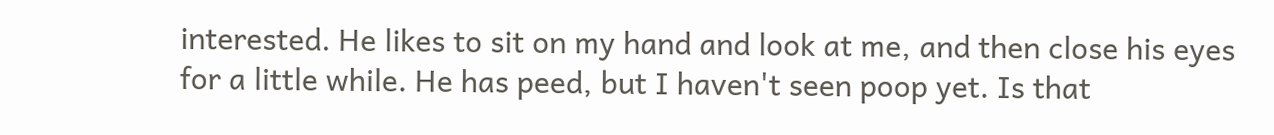interested. He likes to sit on my hand and look at me, and then close his eyes for a little while. He has peed, but I haven't seen poop yet. Is that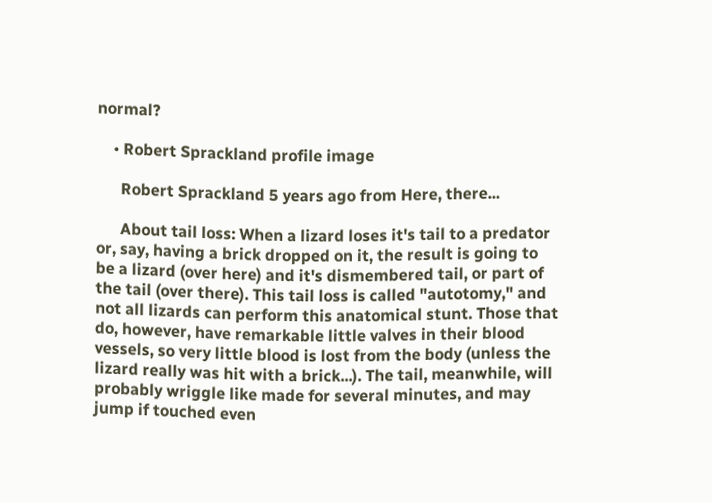normal?

    • Robert Sprackland profile image

      Robert Sprackland 5 years ago from Here, there...

      About tail loss: When a lizard loses it's tail to a predator or, say, having a brick dropped on it, the result is going to be a lizard (over here) and it's dismembered tail, or part of the tail (over there). This tail loss is called "autotomy," and not all lizards can perform this anatomical stunt. Those that do, however, have remarkable little valves in their blood vessels, so very little blood is lost from the body (unless the lizard really was hit with a brick...). The tail, meanwhile, will probably wriggle like made for several minutes, and may jump if touched even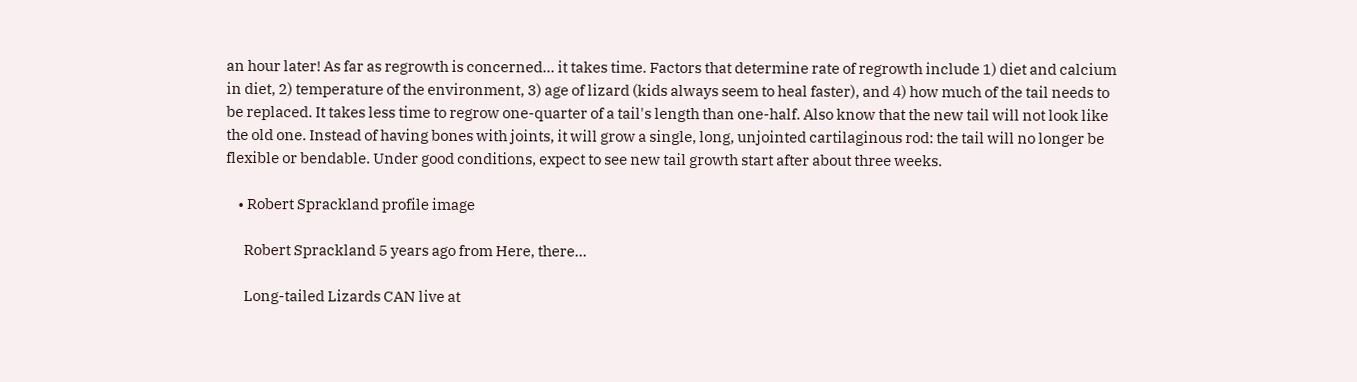an hour later! As far as regrowth is concerned... it takes time. Factors that determine rate of regrowth include 1) diet and calcium in diet, 2) temperature of the environment, 3) age of lizard (kids always seem to heal faster), and 4) how much of the tail needs to be replaced. It takes less time to regrow one-quarter of a tail's length than one-half. Also know that the new tail will not look like the old one. Instead of having bones with joints, it will grow a single, long, unjointed cartilaginous rod: the tail will no longer be flexible or bendable. Under good conditions, expect to see new tail growth start after about three weeks.

    • Robert Sprackland profile image

      Robert Sprackland 5 years ago from Here, there...

      Long-tailed Lizards CAN live at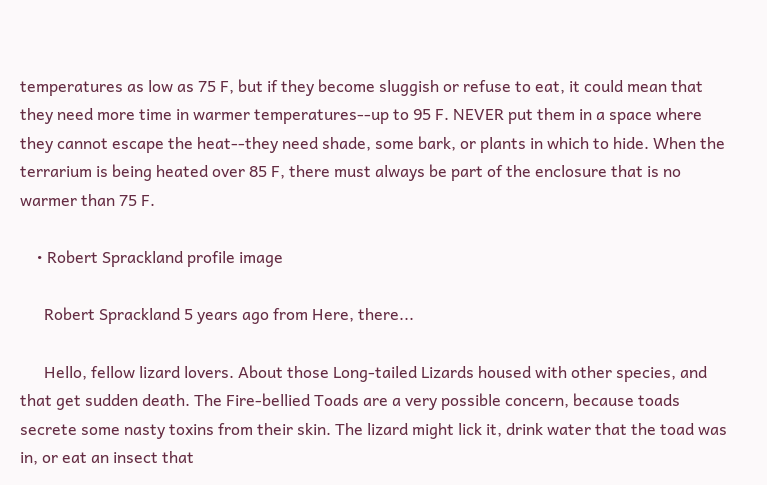temperatures as low as 75 F, but if they become sluggish or refuse to eat, it could mean that they need more time in warmer temperatures--up to 95 F. NEVER put them in a space where they cannot escape the heat--they need shade, some bark, or plants in which to hide. When the terrarium is being heated over 85 F, there must always be part of the enclosure that is no warmer than 75 F.

    • Robert Sprackland profile image

      Robert Sprackland 5 years ago from Here, there...

      Hello, fellow lizard lovers. About those Long-tailed Lizards housed with other species, and that get sudden death. The Fire-bellied Toads are a very possible concern, because toads secrete some nasty toxins from their skin. The lizard might lick it, drink water that the toad was in, or eat an insect that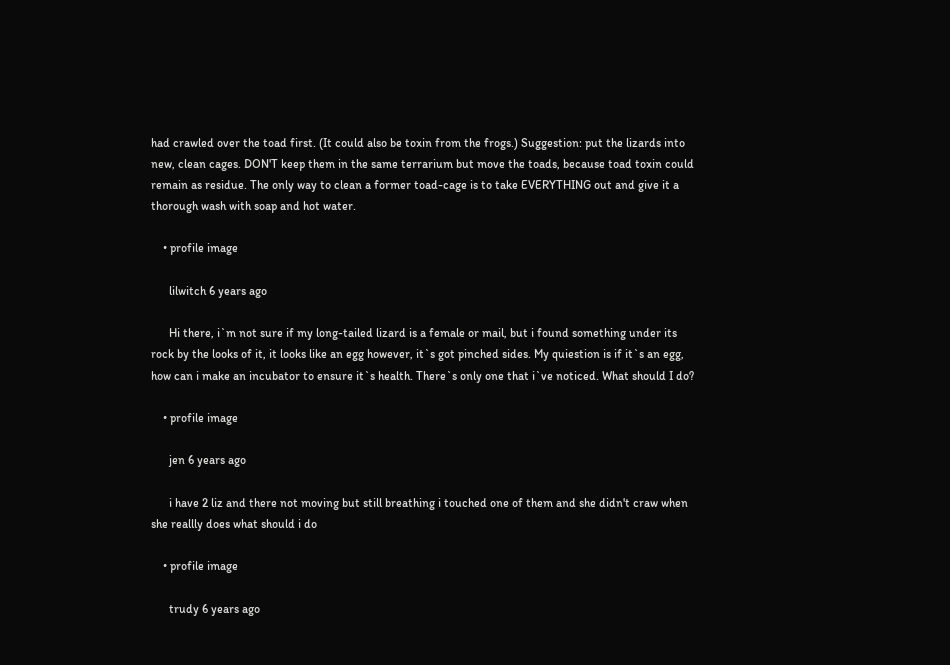had crawled over the toad first. (It could also be toxin from the frogs.) Suggestion: put the lizards into new, clean cages. DON'T keep them in the same terrarium but move the toads, because toad toxin could remain as residue. The only way to clean a former toad-cage is to take EVERYTHING out and give it a thorough wash with soap and hot water.

    • profile image

      lilwitch 6 years ago

      Hi there, i`m not sure if my long-tailed lizard is a female or mail, but i found something under its rock by the looks of it, it looks like an egg however, it`s got pinched sides. My quiestion is if it`s an egg, how can i make an incubator to ensure it`s health. There`s only one that i`ve noticed. What should I do?

    • profile image

      jen 6 years ago

      i have 2 liz and there not moving but still breathing i touched one of them and she didn't craw when she reallly does what should i do

    • profile image

      trudy 6 years ago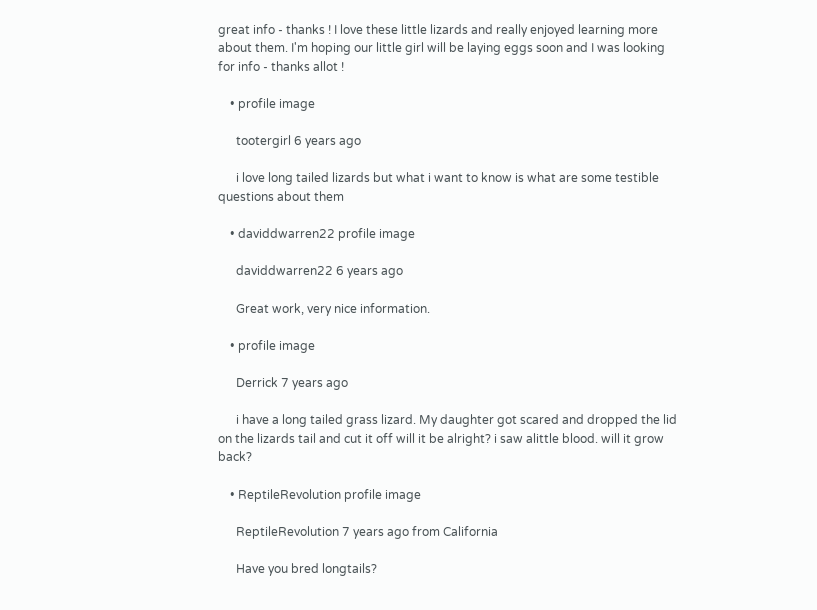great info - thanks ! I love these little lizards and really enjoyed learning more about them. I'm hoping our little girl will be laying eggs soon and I was looking for info - thanks allot !

    • profile image

      tootergirl 6 years ago

      i love long tailed lizards but what i want to know is what are some testible questions about them

    • daviddwarren22 profile image

      daviddwarren22 6 years ago

      Great work, very nice information.

    • profile image

      Derrick 7 years ago

      i have a long tailed grass lizard. My daughter got scared and dropped the lid on the lizards tail and cut it off will it be alright? i saw alittle blood. will it grow back?

    • ReptileRevolution profile image

      ReptileRevolution 7 years ago from California

      Have you bred longtails?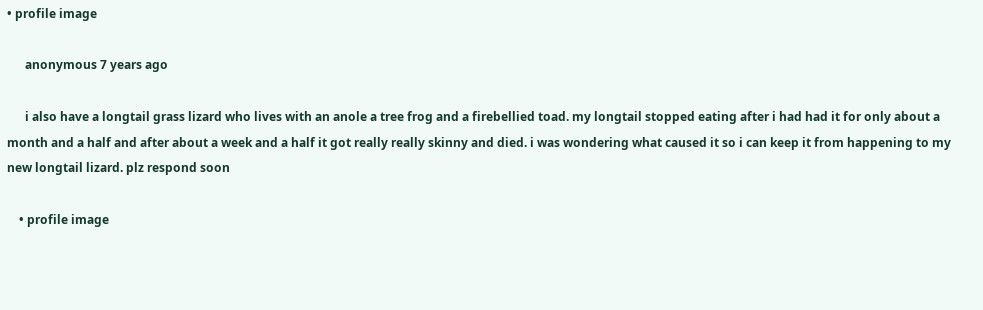• profile image

      anonymous 7 years ago

      i also have a longtail grass lizard who lives with an anole a tree frog and a firebellied toad. my longtail stopped eating after i had had it for only about a month and a half and after about a week and a half it got really really skinny and died. i was wondering what caused it so i can keep it from happening to my new longtail lizard. plz respond soon

    • profile image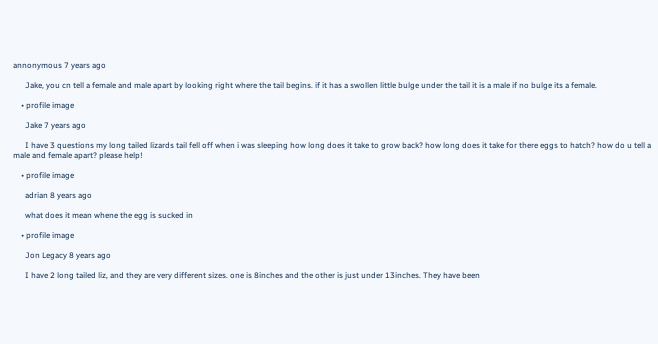annonymous 7 years ago

      Jake, you cn tell a female and male apart by looking right where the tail begins. if it has a swollen little bulge under the tail it is a male if no bulge its a female.

    • profile image

      Jake 7 years ago

      I have 3 questions my long tailed lizards tail fell off when i was sleeping how long does it take to grow back? how long does it take for there eggs to hatch? how do u tell a male and female apart? please help!

    • profile image

      adrian 8 years ago

      what does it mean whene the egg is sucked in

    • profile image

      Jon Legacy 8 years ago

      I have 2 long tailed liz, and they are very different sizes. one is 8inches and the other is just under 13inches. They have been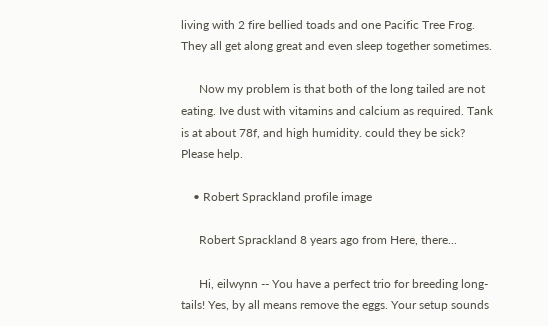living with 2 fire bellied toads and one Pacific Tree Frog. They all get along great and even sleep together sometimes.

      Now my problem is that both of the long tailed are not eating. Ive dust with vitamins and calcium as required. Tank is at about 78f, and high humidity. could they be sick? Please help.

    • Robert Sprackland profile image

      Robert Sprackland 8 years ago from Here, there...

      Hi, eilwynn -- You have a perfect trio for breeding long-tails! Yes, by all means remove the eggs. Your setup sounds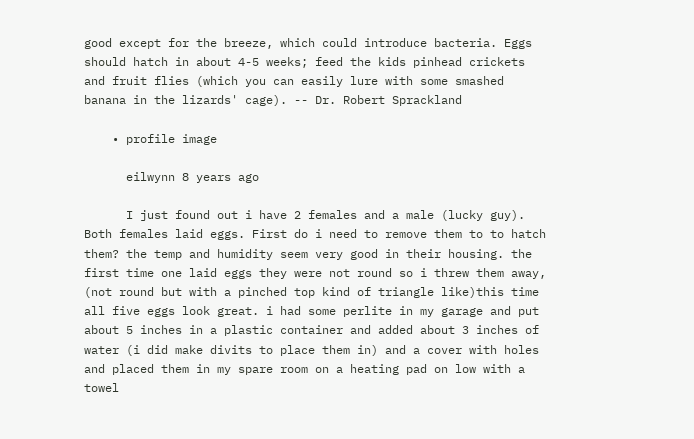good except for the breeze, which could introduce bacteria. Eggs should hatch in about 4-5 weeks; feed the kids pinhead crickets and fruit flies (which you can easily lure with some smashed banana in the lizards' cage). -- Dr. Robert Sprackland

    • profile image

      eilwynn 8 years ago

      I just found out i have 2 females and a male (lucky guy). Both females laid eggs. First do i need to remove them to to hatch them? the temp and humidity seem very good in their housing. the first time one laid eggs they were not round so i threw them away, (not round but with a pinched top kind of triangle like)this time all five eggs look great. i had some perlite in my garage and put about 5 inches in a plastic container and added about 3 inches of water (i did make divits to place them in) and a cover with holes and placed them in my spare room on a heating pad on low with a towel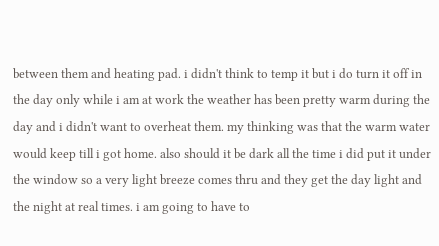between them and heating pad. i didn't think to temp it but i do turn it off in the day only while i am at work the weather has been pretty warm during the day and i didn't want to overheat them. my thinking was that the warm water would keep till i got home. also should it be dark all the time i did put it under the window so a very light breeze comes thru and they get the day light and the night at real times. i am going to have to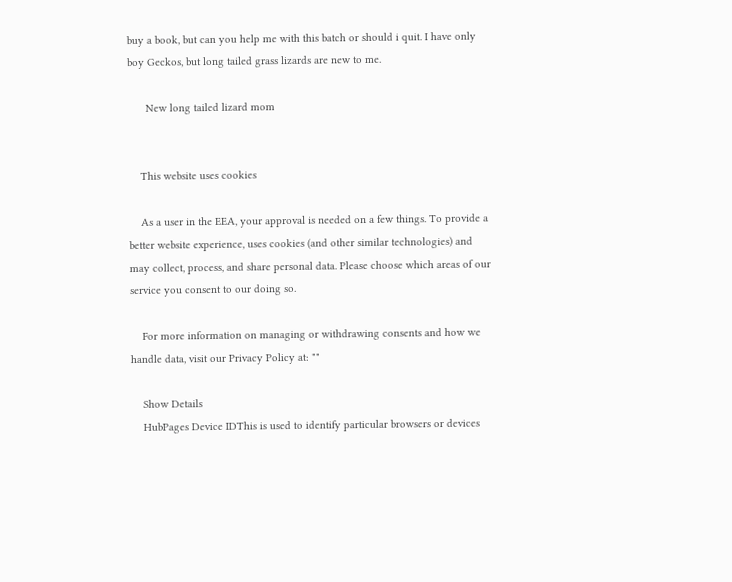buy a book, but can you help me with this batch or should i quit. I have only boy Geckos, but long tailed grass lizards are new to me.

      New long tailed lizard mom


    This website uses cookies

    As a user in the EEA, your approval is needed on a few things. To provide a better website experience, uses cookies (and other similar technologies) and may collect, process, and share personal data. Please choose which areas of our service you consent to our doing so.

    For more information on managing or withdrawing consents and how we handle data, visit our Privacy Policy at: ""

    Show Details
    HubPages Device IDThis is used to identify particular browsers or devices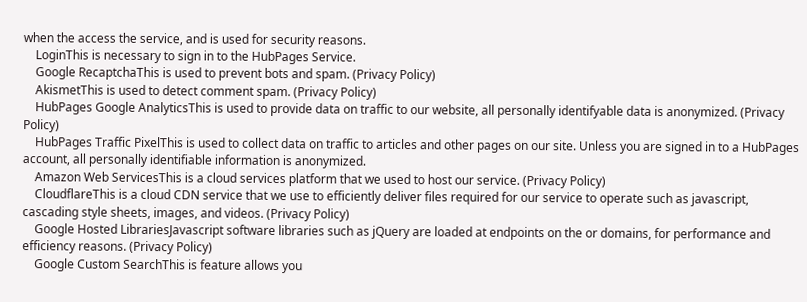when the access the service, and is used for security reasons.
    LoginThis is necessary to sign in to the HubPages Service.
    Google RecaptchaThis is used to prevent bots and spam. (Privacy Policy)
    AkismetThis is used to detect comment spam. (Privacy Policy)
    HubPages Google AnalyticsThis is used to provide data on traffic to our website, all personally identifyable data is anonymized. (Privacy Policy)
    HubPages Traffic PixelThis is used to collect data on traffic to articles and other pages on our site. Unless you are signed in to a HubPages account, all personally identifiable information is anonymized.
    Amazon Web ServicesThis is a cloud services platform that we used to host our service. (Privacy Policy)
    CloudflareThis is a cloud CDN service that we use to efficiently deliver files required for our service to operate such as javascript, cascading style sheets, images, and videos. (Privacy Policy)
    Google Hosted LibrariesJavascript software libraries such as jQuery are loaded at endpoints on the or domains, for performance and efficiency reasons. (Privacy Policy)
    Google Custom SearchThis is feature allows you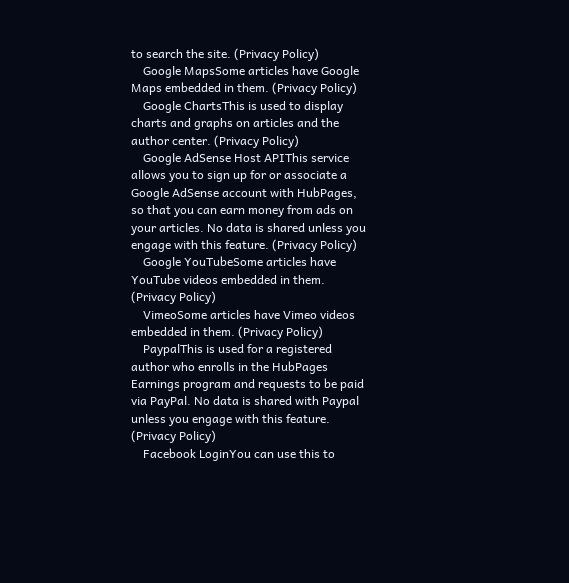to search the site. (Privacy Policy)
    Google MapsSome articles have Google Maps embedded in them. (Privacy Policy)
    Google ChartsThis is used to display charts and graphs on articles and the author center. (Privacy Policy)
    Google AdSense Host APIThis service allows you to sign up for or associate a Google AdSense account with HubPages, so that you can earn money from ads on your articles. No data is shared unless you engage with this feature. (Privacy Policy)
    Google YouTubeSome articles have YouTube videos embedded in them. (Privacy Policy)
    VimeoSome articles have Vimeo videos embedded in them. (Privacy Policy)
    PaypalThis is used for a registered author who enrolls in the HubPages Earnings program and requests to be paid via PayPal. No data is shared with Paypal unless you engage with this feature. (Privacy Policy)
    Facebook LoginYou can use this to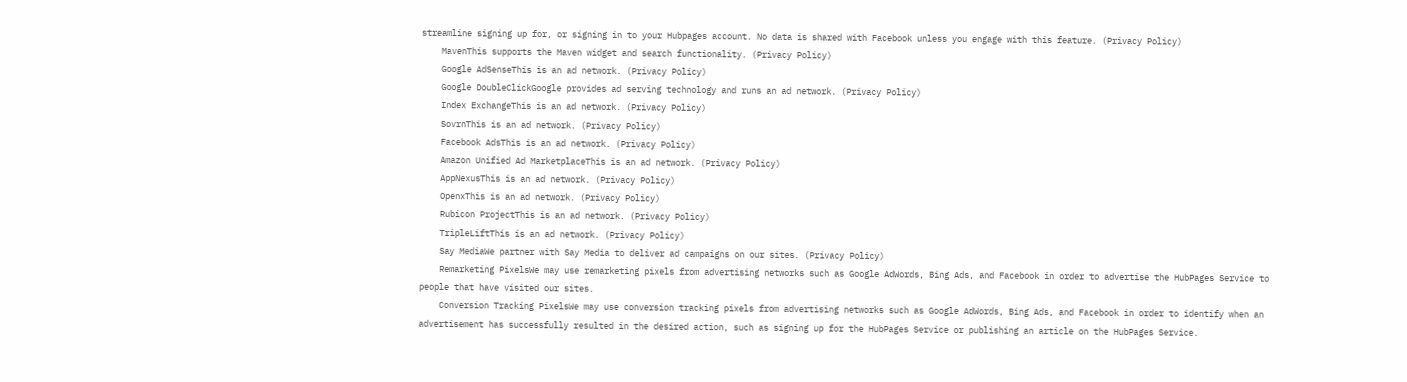streamline signing up for, or signing in to your Hubpages account. No data is shared with Facebook unless you engage with this feature. (Privacy Policy)
    MavenThis supports the Maven widget and search functionality. (Privacy Policy)
    Google AdSenseThis is an ad network. (Privacy Policy)
    Google DoubleClickGoogle provides ad serving technology and runs an ad network. (Privacy Policy)
    Index ExchangeThis is an ad network. (Privacy Policy)
    SovrnThis is an ad network. (Privacy Policy)
    Facebook AdsThis is an ad network. (Privacy Policy)
    Amazon Unified Ad MarketplaceThis is an ad network. (Privacy Policy)
    AppNexusThis is an ad network. (Privacy Policy)
    OpenxThis is an ad network. (Privacy Policy)
    Rubicon ProjectThis is an ad network. (Privacy Policy)
    TripleLiftThis is an ad network. (Privacy Policy)
    Say MediaWe partner with Say Media to deliver ad campaigns on our sites. (Privacy Policy)
    Remarketing PixelsWe may use remarketing pixels from advertising networks such as Google AdWords, Bing Ads, and Facebook in order to advertise the HubPages Service to people that have visited our sites.
    Conversion Tracking PixelsWe may use conversion tracking pixels from advertising networks such as Google AdWords, Bing Ads, and Facebook in order to identify when an advertisement has successfully resulted in the desired action, such as signing up for the HubPages Service or publishing an article on the HubPages Service.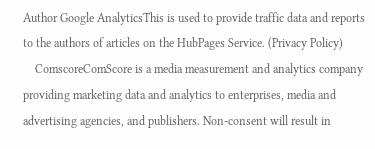Author Google AnalyticsThis is used to provide traffic data and reports to the authors of articles on the HubPages Service. (Privacy Policy)
    ComscoreComScore is a media measurement and analytics company providing marketing data and analytics to enterprises, media and advertising agencies, and publishers. Non-consent will result in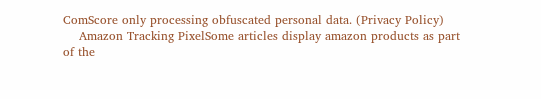ComScore only processing obfuscated personal data. (Privacy Policy)
    Amazon Tracking PixelSome articles display amazon products as part of the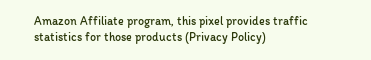Amazon Affiliate program, this pixel provides traffic statistics for those products (Privacy Policy)